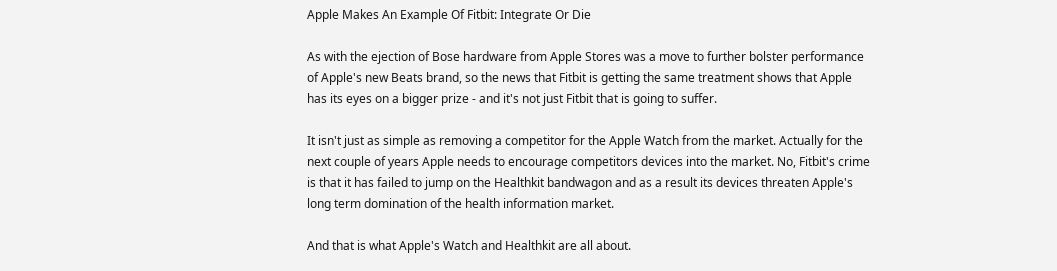Apple Makes An Example Of Fitbit: Integrate Or Die

As with the ejection of Bose hardware from Apple Stores was a move to further bolster performance of Apple's new Beats brand, so the news that Fitbit is getting the same treatment shows that Apple has its eyes on a bigger prize - and it's not just Fitbit that is going to suffer.

It isn't just as simple as removing a competitor for the Apple Watch from the market. Actually for the next couple of years Apple needs to encourage competitors devices into the market. No, Fitbit's crime is that it has failed to jump on the Healthkit bandwagon and as a result its devices threaten Apple's long term domination of the health information market.

And that is what Apple's Watch and Healthkit are all about.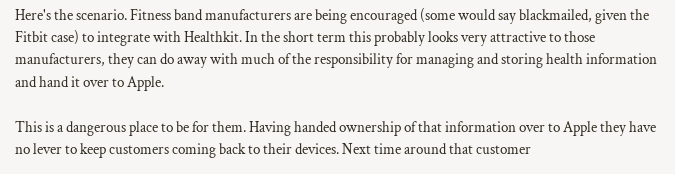Here's the scenario. Fitness band manufacturers are being encouraged (some would say blackmailed, given the Fitbit case) to integrate with Healthkit. In the short term this probably looks very attractive to those manufacturers, they can do away with much of the responsibility for managing and storing health information and hand it over to Apple.

This is a dangerous place to be for them. Having handed ownership of that information over to Apple they have no lever to keep customers coming back to their devices. Next time around that customer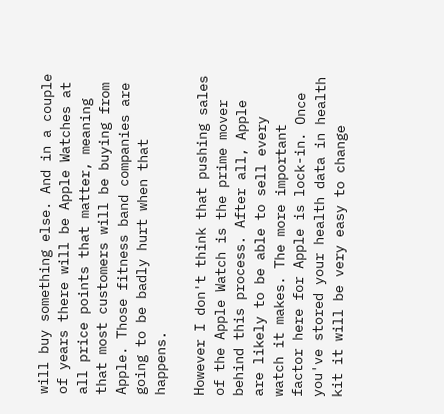will buy something else. And in a couple of years there will be Apple Watches at all price points that matter, meaning that most customers will be buying from Apple. Those fitness band companies are going to be badly hurt when that happens.

However I don't think that pushing sales of the Apple Watch is the prime mover behind this process. After all, Apple are likely to be able to sell every watch it makes. The more important factor here for Apple is lock-in. Once you've stored your health data in health kit it will be very easy to change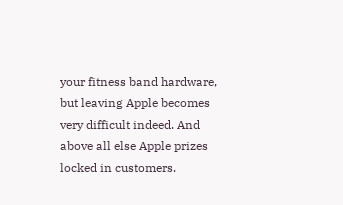your fitness band hardware, but leaving Apple becomes very difficult indeed. And above all else Apple prizes locked in customers.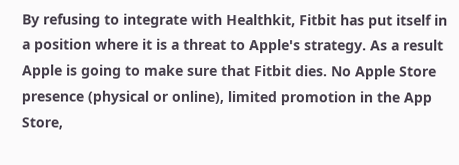By refusing to integrate with Healthkit, Fitbit has put itself in a position where it is a threat to Apple's strategy. As a result Apple is going to make sure that Fitbit dies. No Apple Store presence (physical or online), limited promotion in the App Store,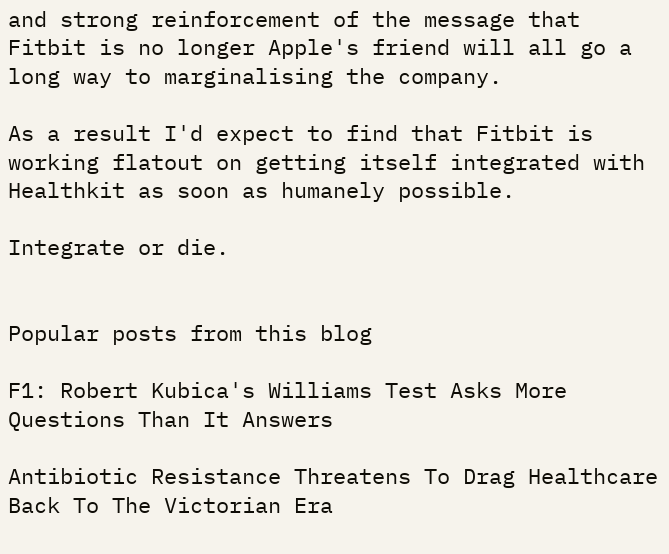and strong reinforcement of the message that Fitbit is no longer Apple's friend will all go a long way to marginalising the company.

As a result I'd expect to find that Fitbit is working flatout on getting itself integrated with Healthkit as soon as humanely possible.

Integrate or die.


Popular posts from this blog

F1: Robert Kubica's Williams Test Asks More Questions Than It Answers

Antibiotic Resistance Threatens To Drag Healthcare Back To The Victorian Era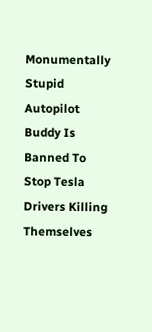Monumentally Stupid Autopilot Buddy Is Banned To Stop Tesla Drivers Killing Themselves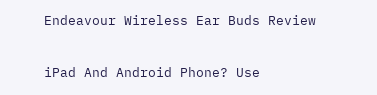Endeavour Wireless Ear Buds Review

iPad And Android Phone? Use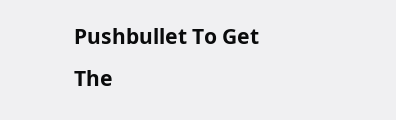Pushbullet To Get The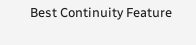Best Continuity Feature